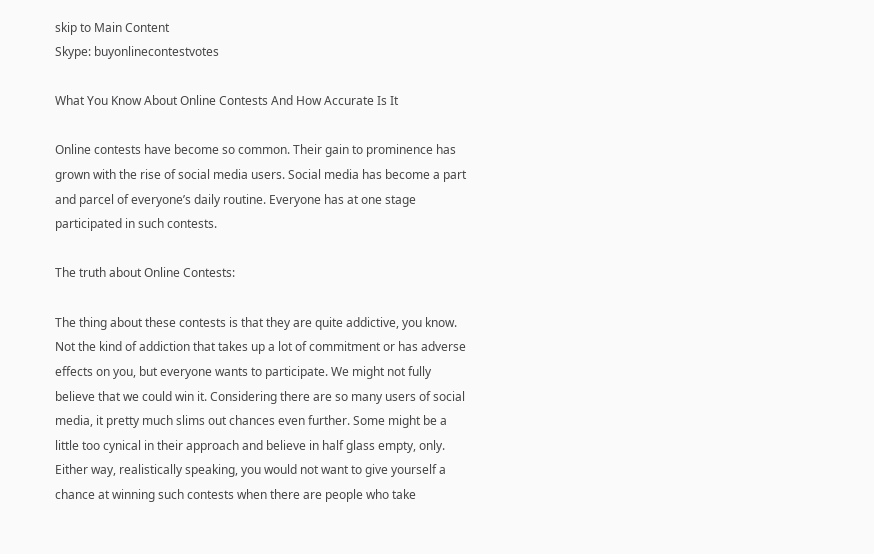skip to Main Content
Skype: buyonlinecontestvotes

What You Know About Online Contests And How Accurate Is It

Online contests have become so common. Their gain to prominence has grown with the rise of social media users. Social media has become a part and parcel of everyone’s daily routine. Everyone has at one stage participated in such contests.

The truth about Online Contests:

The thing about these contests is that they are quite addictive, you know. Not the kind of addiction that takes up a lot of commitment or has adverse effects on you, but everyone wants to participate. We might not fully believe that we could win it. Considering there are so many users of social media, it pretty much slims out chances even further. Some might be a little too cynical in their approach and believe in half glass empty, only. Either way, realistically speaking, you would not want to give yourself a chance at winning such contests when there are people who take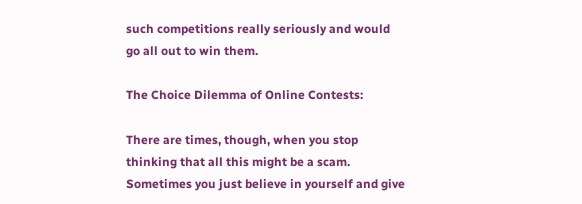such competitions really seriously and would go all out to win them.

The Choice Dilemma of Online Contests:

There are times, though, when you stop thinking that all this might be a scam. Sometimes you just believe in yourself and give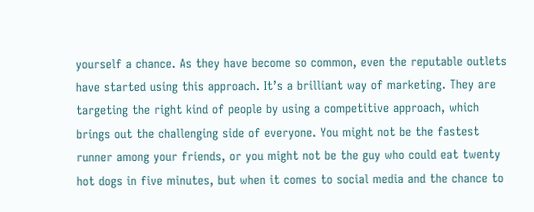yourself a chance. As they have become so common, even the reputable outlets have started using this approach. It’s a brilliant way of marketing. They are targeting the right kind of people by using a competitive approach, which brings out the challenging side of everyone. You might not be the fastest runner among your friends, or you might not be the guy who could eat twenty hot dogs in five minutes, but when it comes to social media and the chance to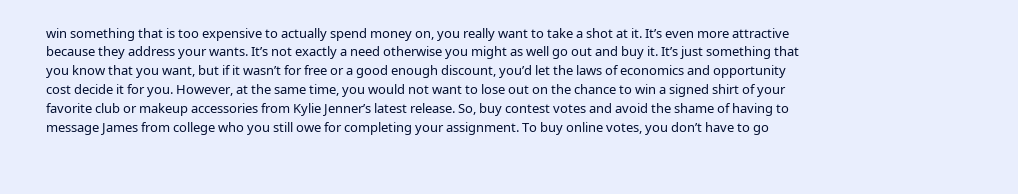win something that is too expensive to actually spend money on, you really want to take a shot at it. It’s even more attractive because they address your wants. It’s not exactly a need otherwise you might as well go out and buy it. It’s just something that you know that you want, but if it wasn’t for free or a good enough discount, you’d let the laws of economics and opportunity cost decide it for you. However, at the same time, you would not want to lose out on the chance to win a signed shirt of your favorite club or makeup accessories from Kylie Jenner’s latest release. So, buy contest votes and avoid the shame of having to message James from college who you still owe for completing your assignment. To buy online votes, you don’t have to go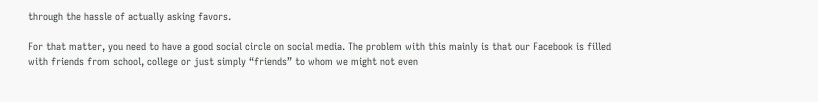through the hassle of actually asking favors.

For that matter, you need to have a good social circle on social media. The problem with this mainly is that our Facebook is filled with friends from school, college or just simply “friends” to whom we might not even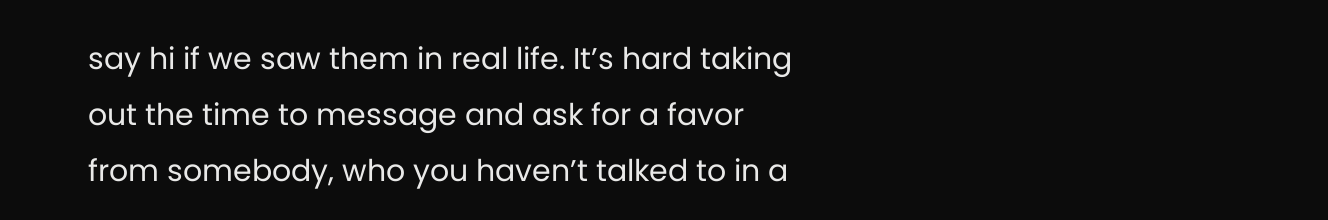say hi if we saw them in real life. It’s hard taking out the time to message and ask for a favor from somebody, who you haven’t talked to in a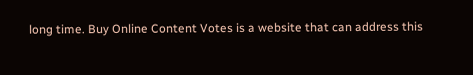long time. Buy Online Content Votes is a website that can address this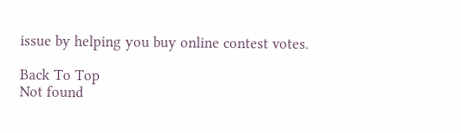issue by helping you buy online contest votes.

Back To Top
Not found